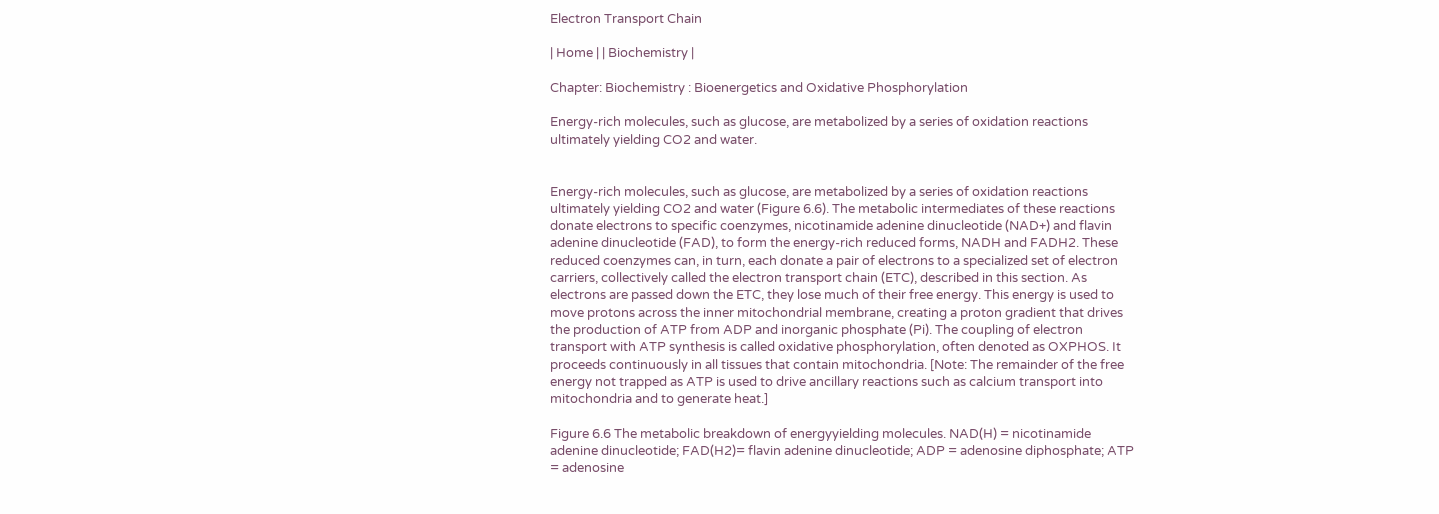Electron Transport Chain

| Home | | Biochemistry |

Chapter: Biochemistry : Bioenergetics and Oxidative Phosphorylation

Energy-rich molecules, such as glucose, are metabolized by a series of oxidation reactions ultimately yielding CO2 and water.


Energy-rich molecules, such as glucose, are metabolized by a series of oxidation reactions ultimately yielding CO2 and water (Figure 6.6). The metabolic intermediates of these reactions donate electrons to specific coenzymes, nicotinamide adenine dinucleotide (NAD+) and flavin adenine dinucleotide (FAD), to form the energy-rich reduced forms, NADH and FADH2. These reduced coenzymes can, in turn, each donate a pair of electrons to a specialized set of electron carriers, collectively called the electron transport chain (ETC), described in this section. As electrons are passed down the ETC, they lose much of their free energy. This energy is used to move protons across the inner mitochondrial membrane, creating a proton gradient that drives the production of ATP from ADP and inorganic phosphate (Pi). The coupling of electron transport with ATP synthesis is called oxidative phosphorylation, often denoted as OXPHOS. It proceeds continuously in all tissues that contain mitochondria. [Note: The remainder of the free energy not trapped as ATP is used to drive ancillary reactions such as calcium transport into mitochondria and to generate heat.]

Figure 6.6 The metabolic breakdown of energyyielding molecules. NAD(H) = nicotinamide adenine dinucleotide; FAD(H2)= flavin adenine dinucleotide; ADP = adenosine diphosphate; ATP = adenosine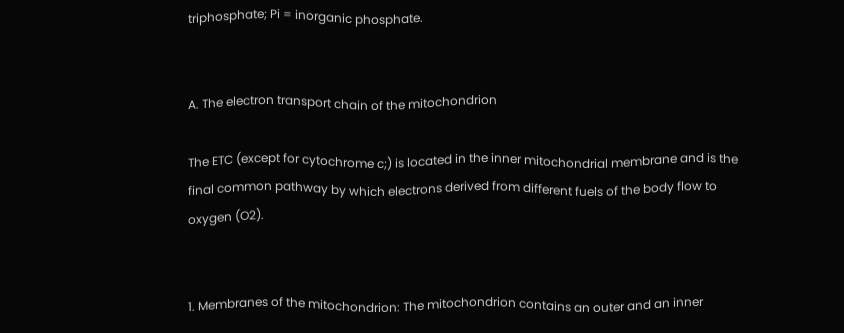triphosphate; Pi = inorganic phosphate.


A. The electron transport chain of the mitochondrion

The ETC (except for cytochrome c;) is located in the inner mitochondrial membrane and is the final common pathway by which electrons derived from different fuels of the body flow to oxygen (O2).


1. Membranes of the mitochondrion: The mitochondrion contains an outer and an inner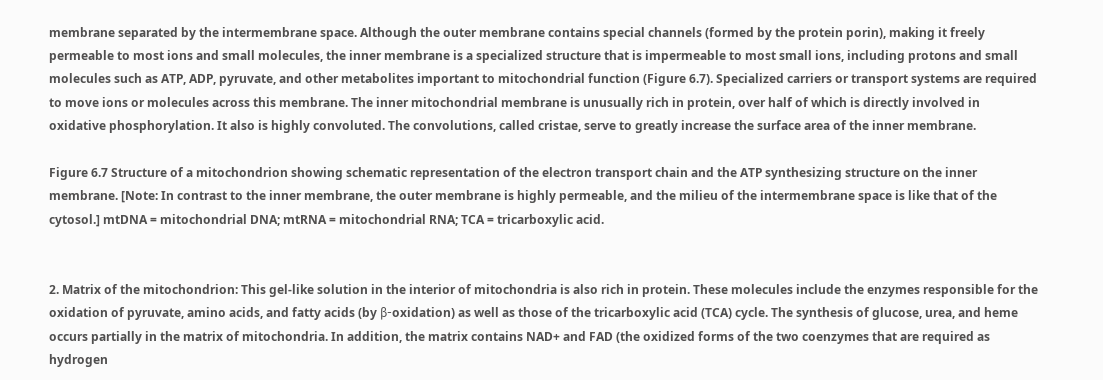membrane separated by the intermembrane space. Although the outer membrane contains special channels (formed by the protein porin), making it freely permeable to most ions and small molecules, the inner membrane is a specialized structure that is impermeable to most small ions, including protons and small molecules such as ATP, ADP, pyruvate, and other metabolites important to mitochondrial function (Figure 6.7). Specialized carriers or transport systems are required to move ions or molecules across this membrane. The inner mitochondrial membrane is unusually rich in protein, over half of which is directly involved in oxidative phosphorylation. It also is highly convoluted. The convolutions, called cristae, serve to greatly increase the surface area of the inner membrane.

Figure 6.7 Structure of a mitochondrion showing schematic representation of the electron transport chain and the ATP synthesizing structure on the inner membrane. [Note: In contrast to the inner membrane, the outer membrane is highly permeable, and the milieu of the intermembrane space is like that of the cytosol.] mtDNA = mitochondrial DNA; mtRNA = mitochondrial RNA; TCA = tricarboxylic acid.


2. Matrix of the mitochondrion: This gel-like solution in the interior of mitochondria is also rich in protein. These molecules include the enzymes responsible for the oxidation of pyruvate, amino acids, and fatty acids (by β-oxidation) as well as those of the tricarboxylic acid (TCA) cycle. The synthesis of glucose, urea, and heme occurs partially in the matrix of mitochondria. In addition, the matrix contains NAD+ and FAD (the oxidized forms of the two coenzymes that are required as hydrogen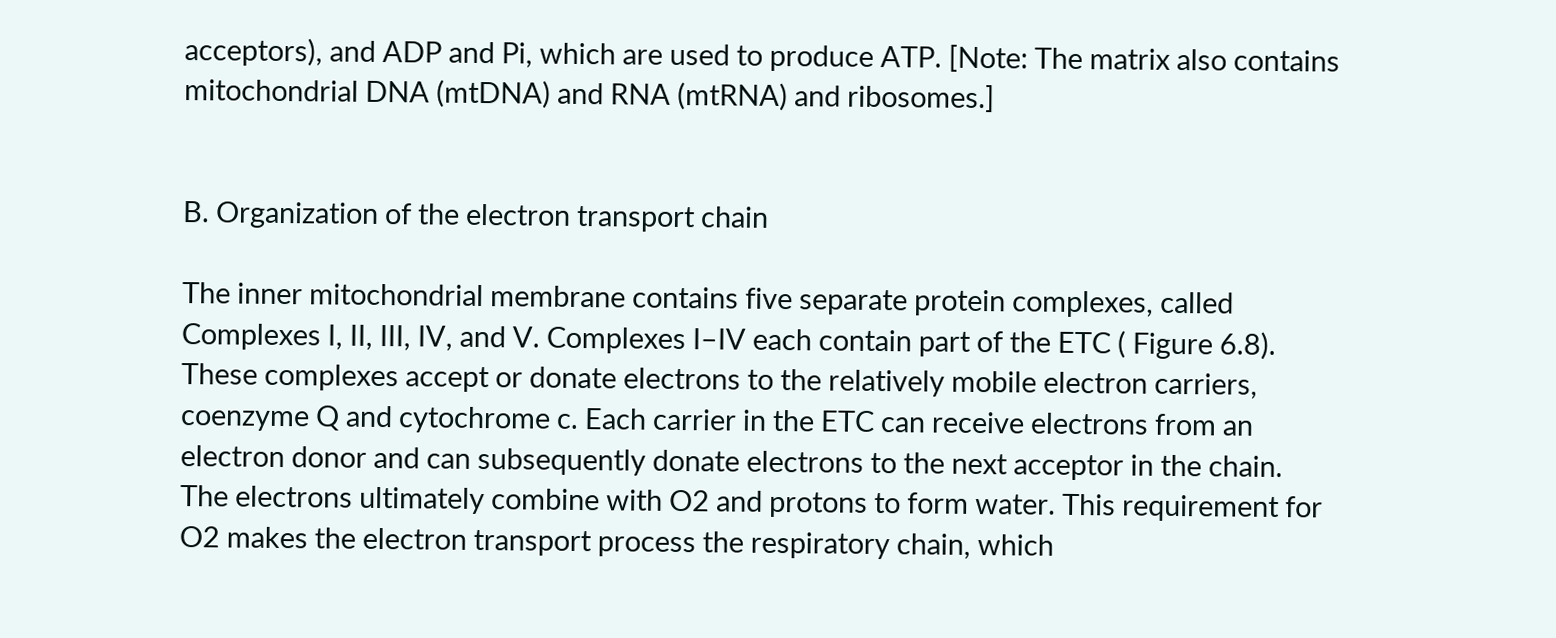acceptors), and ADP and Pi, which are used to produce ATP. [Note: The matrix also contains mitochondrial DNA (mtDNA) and RNA (mtRNA) and ribosomes.]


B. Organization of the electron transport chain

The inner mitochondrial membrane contains five separate protein complexes, called Complexes I, II, III, IV, and V. Complexes I–IV each contain part of the ETC ( Figure 6.8). These complexes accept or donate electrons to the relatively mobile electron carriers, coenzyme Q and cytochrome c. Each carrier in the ETC can receive electrons from an electron donor and can subsequently donate electrons to the next acceptor in the chain. The electrons ultimately combine with O2 and protons to form water. This requirement for O2 makes the electron transport process the respiratory chain, which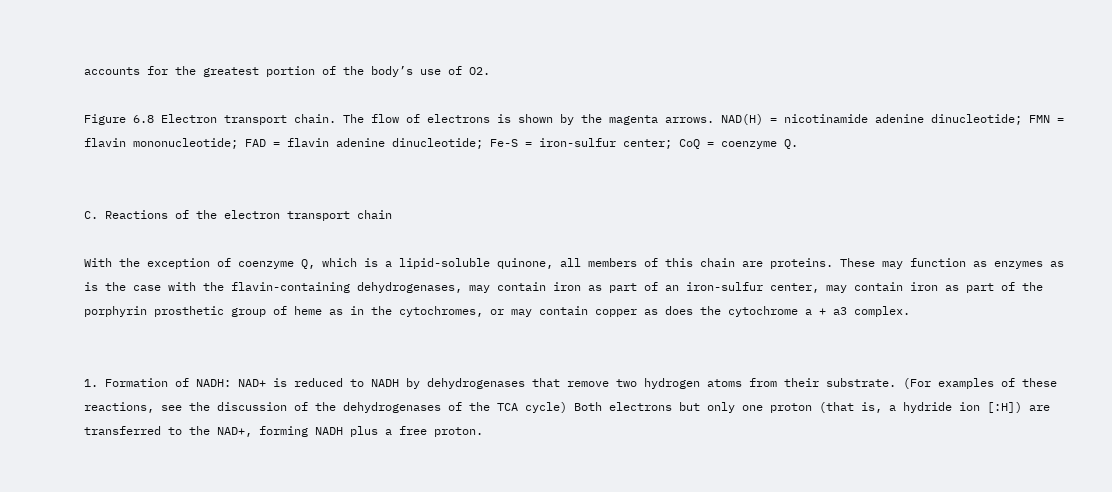accounts for the greatest portion of the body’s use of O2.

Figure 6.8 Electron transport chain. The flow of electrons is shown by the magenta arrows. NAD(H) = nicotinamide adenine dinucleotide; FMN = flavin mononucleotide; FAD = flavin adenine dinucleotide; Fe-S = iron-sulfur center; CoQ = coenzyme Q.


C. Reactions of the electron transport chain

With the exception of coenzyme Q, which is a lipid-soluble quinone, all members of this chain are proteins. These may function as enzymes as is the case with the flavin-containing dehydrogenases, may contain iron as part of an iron-sulfur center, may contain iron as part of the porphyrin prosthetic group of heme as in the cytochromes, or may contain copper as does the cytochrome a + a3 complex.


1. Formation of NADH: NAD+ is reduced to NADH by dehydrogenases that remove two hydrogen atoms from their substrate. (For examples of these reactions, see the discussion of the dehydrogenases of the TCA cycle) Both electrons but only one proton (that is, a hydride ion [:H]) are transferred to the NAD+, forming NADH plus a free proton.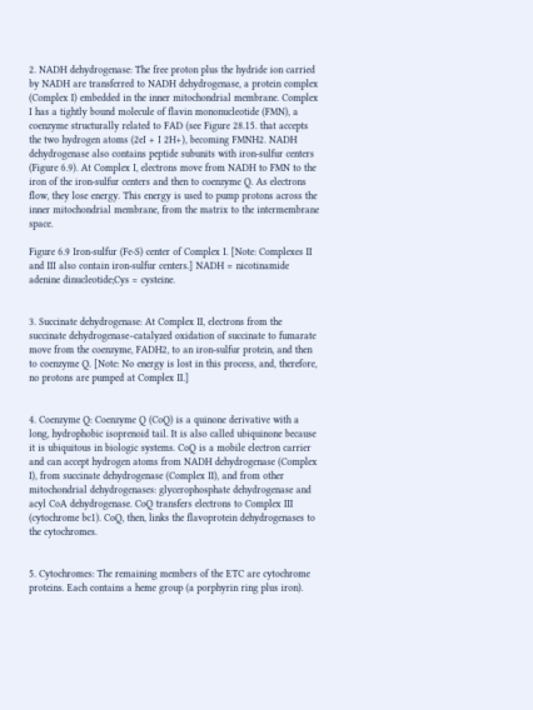2. NADH dehydrogenase: The free proton plus the hydride ion carried by NADH are transferred to NADH dehydrogenase, a protein complex (Complex I) embedded in the inner mitochondrial membrane. Complex I has a tightly bound molecule of flavin mononucleotide (FMN), a coenzyme structurally related to FAD (see Figure 28.15. that accepts the two hydrogen atoms (2eI + I 2H+), becoming FMNH2. NADH dehydrogenase also contains peptide subunits with iron-sulfur centers (Figure 6.9). At Complex I, electrons move from NADH to FMN to the iron of the iron-sulfur centers and then to coenzyme Q. As electrons flow, they lose energy. This energy is used to pump protons across the inner mitochondrial membrane, from the matrix to the intermembrane space.

Figure 6.9 Iron-sulfur (Fe-S) center of Complex I. [Note: Complexes II and III also contain iron-sulfur centers.] NADH = nicotinamide adenine dinucleotide;Cys = cysteine.


3. Succinate dehydrogenase: At Complex II, electrons from the succinate dehydrogenase–catalyzed oxidation of succinate to fumarate move from the coenzyme, FADH2, to an iron-sulfur protein, and then to coenzyme Q. [Note: No energy is lost in this process, and, therefore, no protons are pumped at Complex II.]


4. Coenzyme Q: Coenzyme Q (CoQ) is a quinone derivative with a long, hydrophobic isoprenoid tail. It is also called ubiquinone because it is ubiquitous in biologic systems. CoQ is a mobile electron carrier and can accept hydrogen atoms from NADH dehydrogenase (Complex I), from succinate dehydrogenase (Complex II), and from other mitochondrial dehydrogenases: glycerophosphate dehydrogenase and acyl CoA dehydrogenase. CoQ transfers electrons to Complex III (cytochrome bc1). CoQ, then, links the flavoprotein dehydrogenases to the cytochromes.


5. Cytochromes: The remaining members of the ETC are cytochrome proteins. Each contains a heme group (a porphyrin ring plus iron).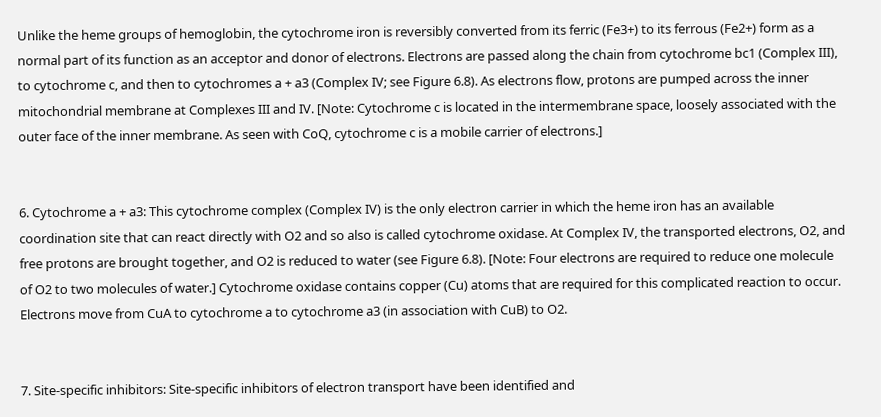Unlike the heme groups of hemoglobin, the cytochrome iron is reversibly converted from its ferric (Fe3+) to its ferrous (Fe2+) form as a normal part of its function as an acceptor and donor of electrons. Electrons are passed along the chain from cytochrome bc1 (Complex III), to cytochrome c, and then to cytochromes a + a3 (Complex IV; see Figure 6.8). As electrons flow, protons are pumped across the inner mitochondrial membrane at Complexes III and IV. [Note: Cytochrome c is located in the intermembrane space, loosely associated with the outer face of the inner membrane. As seen with CoQ, cytochrome c is a mobile carrier of electrons.]


6. Cytochrome a + a3: This cytochrome complex (Complex IV) is the only electron carrier in which the heme iron has an available coordination site that can react directly with O2 and so also is called cytochrome oxidase. At Complex IV, the transported electrons, O2, and free protons are brought together, and O2 is reduced to water (see Figure 6.8). [Note: Four electrons are required to reduce one molecule of O2 to two molecules of water.] Cytochrome oxidase contains copper (Cu) atoms that are required for this complicated reaction to occur. Electrons move from CuA to cytochrome a to cytochrome a3 (in association with CuB) to O2.


7. Site-specific inhibitors: Site-specific inhibitors of electron transport have been identified and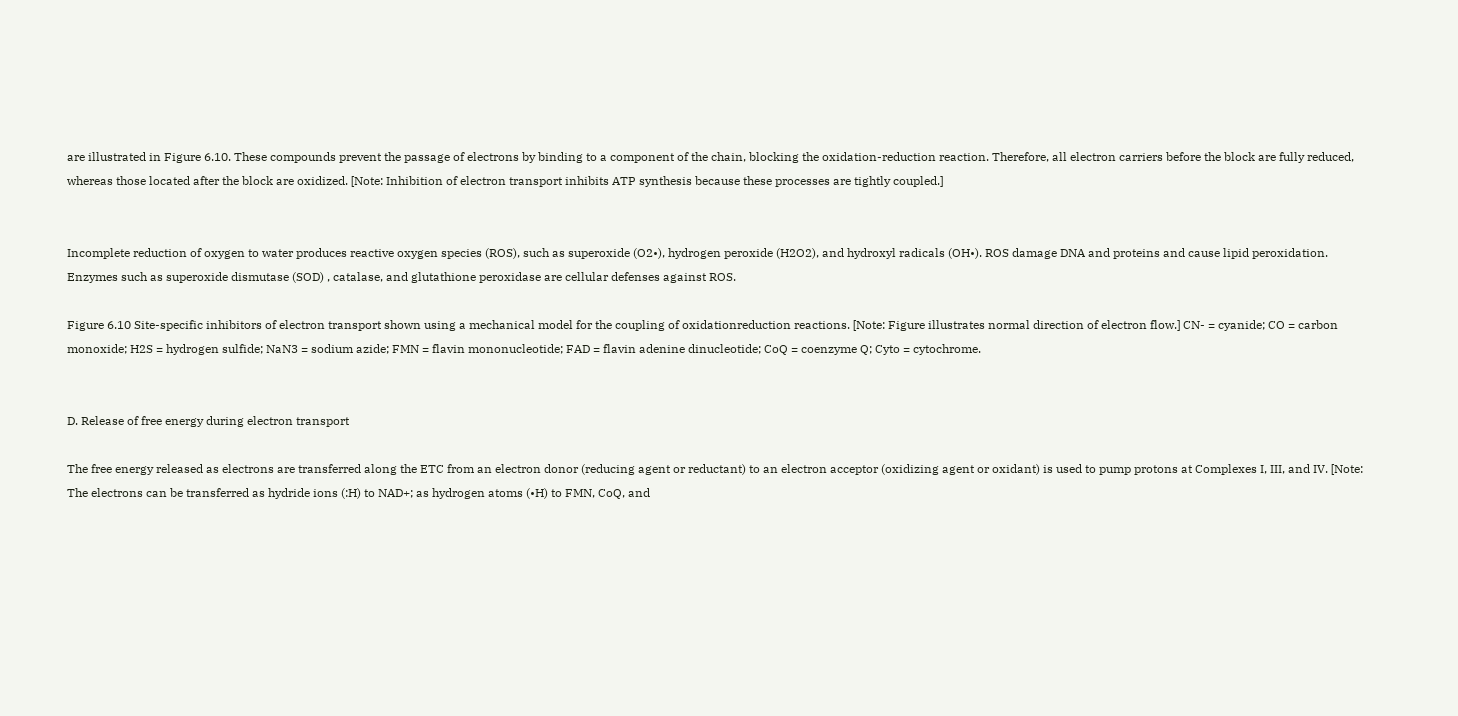are illustrated in Figure 6.10. These compounds prevent the passage of electrons by binding to a component of the chain, blocking the oxidation-reduction reaction. Therefore, all electron carriers before the block are fully reduced, whereas those located after the block are oxidized. [Note: Inhibition of electron transport inhibits ATP synthesis because these processes are tightly coupled.]


Incomplete reduction of oxygen to water produces reactive oxygen species (ROS), such as superoxide (O2•), hydrogen peroxide (H2O2), and hydroxyl radicals (OH•). ROS damage DNA and proteins and cause lipid peroxidation. Enzymes such as superoxide dismutase (SOD) , catalase, and glutathione peroxidase are cellular defenses against ROS.

Figure 6.10 Site-specific inhibitors of electron transport shown using a mechanical model for the coupling of oxidationreduction reactions. [Note: Figure illustrates normal direction of electron flow.] CN- = cyanide; CO = carbon monoxide; H2S = hydrogen sulfide; NaN3 = sodium azide; FMN = flavin mononucleotide; FAD = flavin adenine dinucleotide; CoQ = coenzyme Q; Cyto = cytochrome.


D. Release of free energy during electron transport

The free energy released as electrons are transferred along the ETC from an electron donor (reducing agent or reductant) to an electron acceptor (oxidizing agent or oxidant) is used to pump protons at Complexes I, III, and IV. [Note: The electrons can be transferred as hydride ions (:H) to NAD+; as hydrogen atoms (•H) to FMN, CoQ, and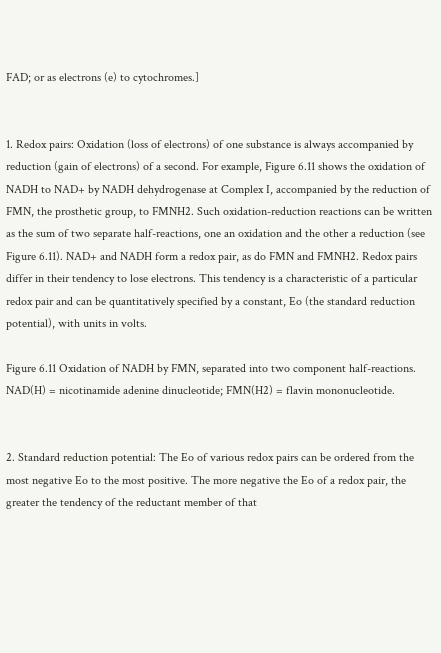FAD; or as electrons (e) to cytochromes.]


1. Redox pairs: Oxidation (loss of electrons) of one substance is always accompanied by reduction (gain of electrons) of a second. For example, Figure 6.11 shows the oxidation of NADH to NAD+ by NADH dehydrogenase at Complex I, accompanied by the reduction of FMN, the prosthetic group, to FMNH2. Such oxidation-reduction reactions can be written as the sum of two separate half-reactions, one an oxidation and the other a reduction (see Figure 6.11). NAD+ and NADH form a redox pair, as do FMN and FMNH2. Redox pairs differ in their tendency to lose electrons. This tendency is a characteristic of a particular redox pair and can be quantitatively specified by a constant, Eo (the standard reduction potential), with units in volts.

Figure 6.11 Oxidation of NADH by FMN, separated into two component half-reactions. NAD(H) = nicotinamide adenine dinucleotide; FMN(H2) = flavin mononucleotide.


2. Standard reduction potential: The Eo of various redox pairs can be ordered from the most negative Eo to the most positive. The more negative the Eo of a redox pair, the greater the tendency of the reductant member of that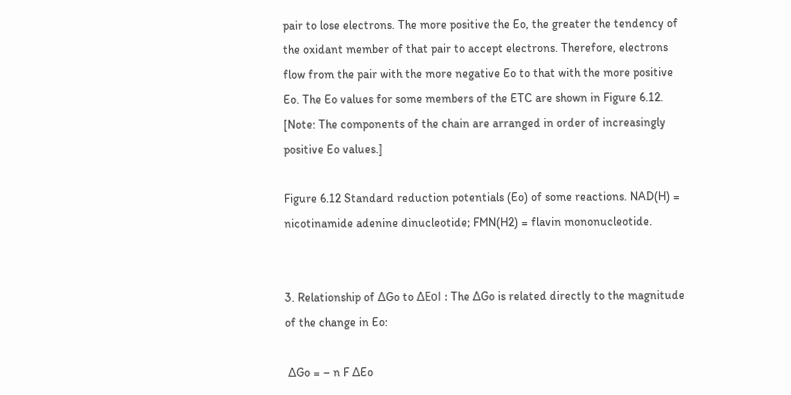pair to lose electrons. The more positive the Eo, the greater the tendency of the oxidant member of that pair to accept electrons. Therefore, electrons flow from the pair with the more negative Eo to that with the more positive Eo. The Eo values for some members of the ETC are shown in Figure 6.12. [Note: The components of the chain are arranged in order of increasingly positive Eo values.]

Figure 6.12 Standard reduction potentials (Eo) of some reactions. NAD(H) = nicotinamide adenine dinucleotide; FMN(H2) = flavin mononucleotide.


3. Relationship of ∆Go to ∆EοI : The ∆Go is related directly to the magnitude of the change in Eo:

 ∆Go = – n F ∆Eo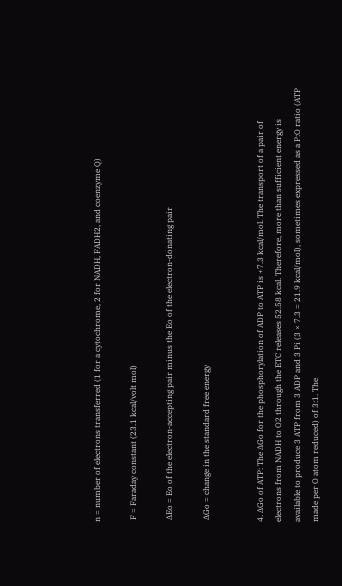n = number of electrons transferred (1 for a cytochrome, 2 for NADH, FADH2, and coenzyme Q)

 F = Faraday constant (23.1 kcal/volt mol)

 ∆Eo = Eo of the electron-accepting pair minus the Eo of the electron-donating pair

 ∆Go = change in the standard free energy


4. ∆Go of ATP: The ∆Go for the phosphorylation of ADP to ATP is +7.3 kcal/mol. The transport of a pair of electrons from NADH to O2 through the ETC releases 52.58 kcal. Therefore, more than sufficient energy is available to produce 3 ATP from 3 ADP and 3 Pi (3 × 7.3 = 21.9 kcal/mol), sometimes expressed as a P:O ratio (ATP made per O atom reduced) of 3:1. The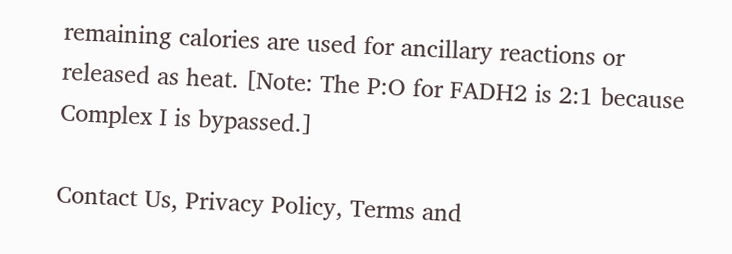remaining calories are used for ancillary reactions or released as heat. [Note: The P:O for FADH2 is 2:1 because Complex I is bypassed.]

Contact Us, Privacy Policy, Terms and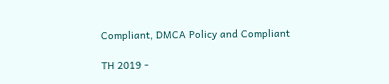Compliant, DMCA Policy and Compliant

TH 2019 -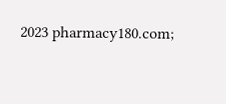2023 pharmacy180.com;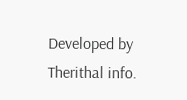Developed by Therithal info.